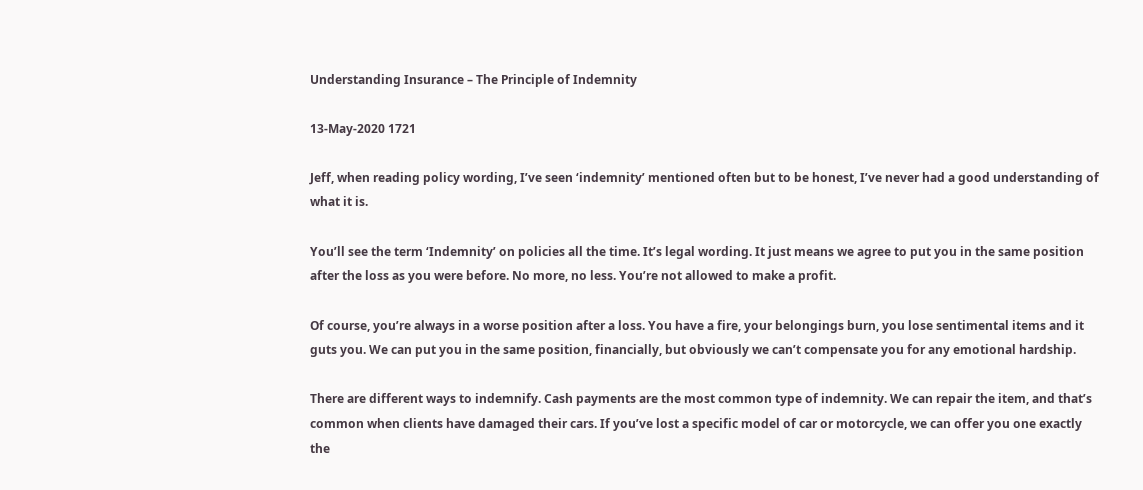Understanding Insurance – The Principle of Indemnity

13-May-2020 1721

Jeff, when reading policy wording, I’ve seen ‘indemnity’ mentioned often but to be honest, I’ve never had a good understanding of what it is.

You’ll see the term ‘Indemnity’ on policies all the time. It’s legal wording. It just means we agree to put you in the same position after the loss as you were before. No more, no less. You’re not allowed to make a profit.

Of course, you’re always in a worse position after a loss. You have a fire, your belongings burn, you lose sentimental items and it guts you. We can put you in the same position, financially, but obviously we can’t compensate you for any emotional hardship.

There are different ways to indemnify. Cash payments are the most common type of indemnity. We can repair the item, and that’s common when clients have damaged their cars. If you’ve lost a specific model of car or motorcycle, we can offer you one exactly the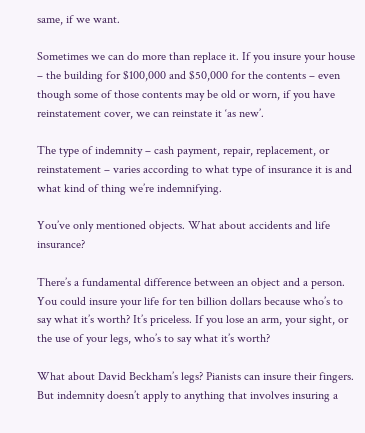same, if we want.

Sometimes we can do more than replace it. If you insure your house – the building for $100,000 and $50,000 for the contents – even though some of those contents may be old or worn, if you have reinstatement cover, we can reinstate it ‘as new’.

The type of indemnity – cash payment, repair, replacement, or reinstatement – varies according to what type of insurance it is and what kind of thing we’re indemnifying.

You’ve only mentioned objects. What about accidents and life insurance?

There’s a fundamental difference between an object and a person. You could insure your life for ten billion dollars because who’s to say what it’s worth? It’s priceless. If you lose an arm, your sight, or the use of your legs, who’s to say what it’s worth?

What about David Beckham’s legs? Pianists can insure their fingers. But indemnity doesn’t apply to anything that involves insuring a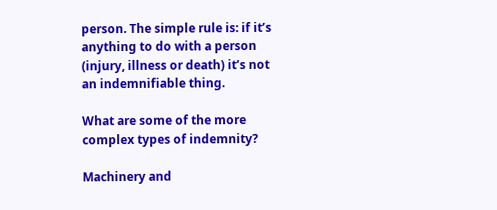person. The simple rule is: if it’s anything to do with a person (injury, illness or death) it’s not an indemnifiable thing.

What are some of the more complex types of indemnity?

Machinery and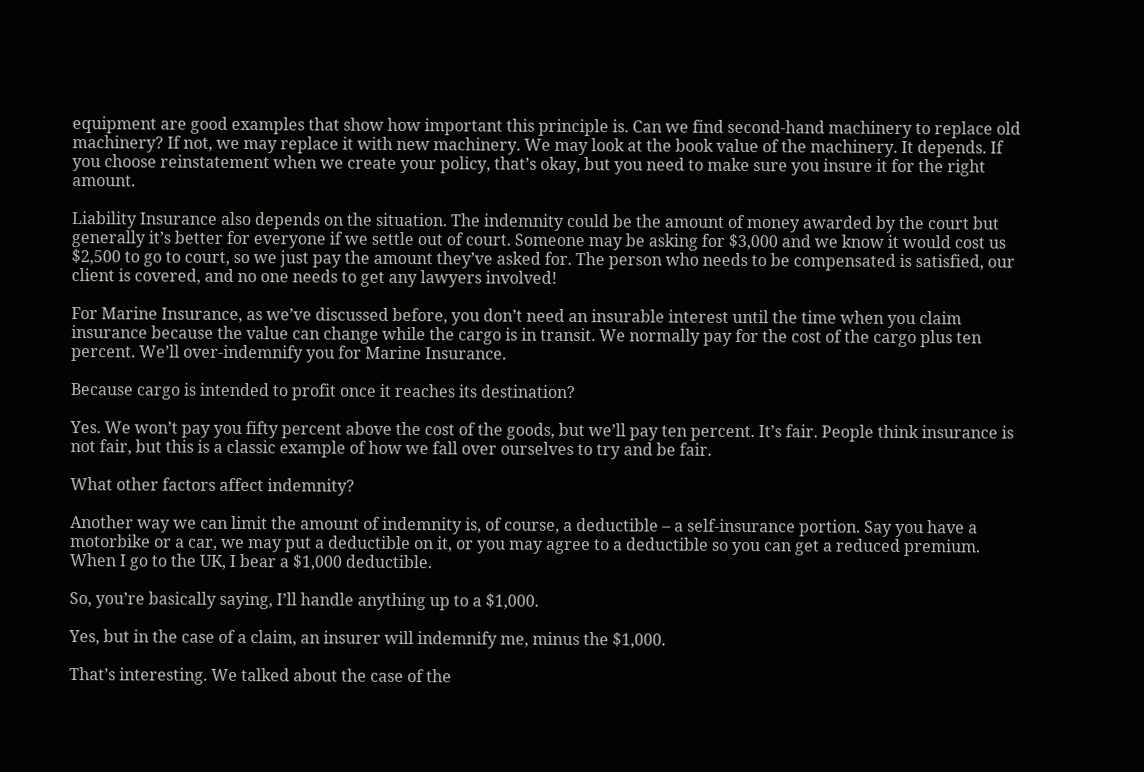equipment are good examples that show how important this principle is. Can we find second-hand machinery to replace old machinery? If not, we may replace it with new machinery. We may look at the book value of the machinery. It depends. If you choose reinstatement when we create your policy, that’s okay, but you need to make sure you insure it for the right amount.

Liability Insurance also depends on the situation. The indemnity could be the amount of money awarded by the court but generally it’s better for everyone if we settle out of court. Someone may be asking for $3,000 and we know it would cost us $2,500 to go to court, so we just pay the amount they’ve asked for. The person who needs to be compensated is satisfied, our client is covered, and no one needs to get any lawyers involved!

For Marine Insurance, as we’ve discussed before, you don’t need an insurable interest until the time when you claim insurance because the value can change while the cargo is in transit. We normally pay for the cost of the cargo plus ten percent. We’ll over-indemnify you for Marine Insurance.

Because cargo is intended to profit once it reaches its destination?

Yes. We won’t pay you fifty percent above the cost of the goods, but we’ll pay ten percent. It’s fair. People think insurance is not fair, but this is a classic example of how we fall over ourselves to try and be fair.

What other factors affect indemnity?

Another way we can limit the amount of indemnity is, of course, a deductible – a self-insurance portion. Say you have a motorbike or a car, we may put a deductible on it, or you may agree to a deductible so you can get a reduced premium. When I go to the UK, I bear a $1,000 deductible.

So, you’re basically saying, I’ll handle anything up to a $1,000.

Yes, but in the case of a claim, an insurer will indemnify me, minus the $1,000.

That’s interesting. We talked about the case of the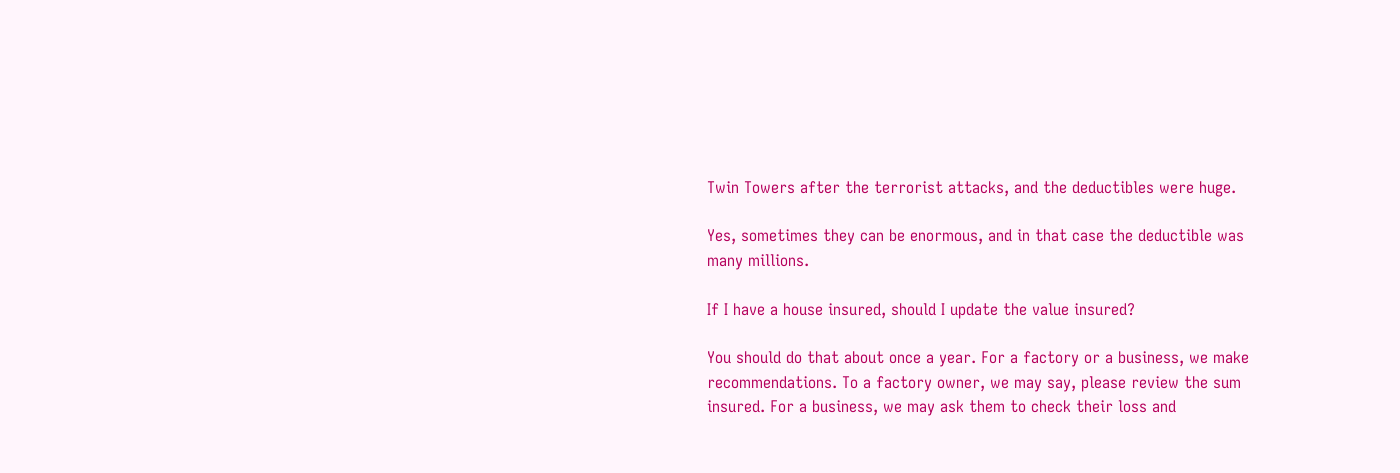Twin Towers after the terrorist attacks, and the deductibles were huge.

Yes, sometimes they can be enormous, and in that case the deductible was many millions.

If I have a house insured, should I update the value insured?

You should do that about once a year. For a factory or a business, we make recommendations. To a factory owner, we may say, please review the sum insured. For a business, we may ask them to check their loss and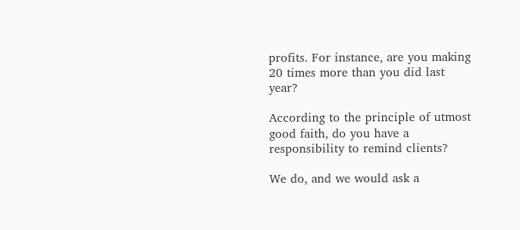profits. For instance, are you making 20 times more than you did last year?

According to the principle of utmost good faith, do you have a responsibility to remind clients?

We do, and we would ask a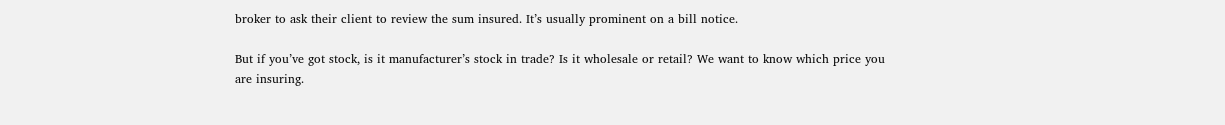broker to ask their client to review the sum insured. It’s usually prominent on a bill notice.

But if you’ve got stock, is it manufacturer’s stock in trade? Is it wholesale or retail? We want to know which price you are insuring.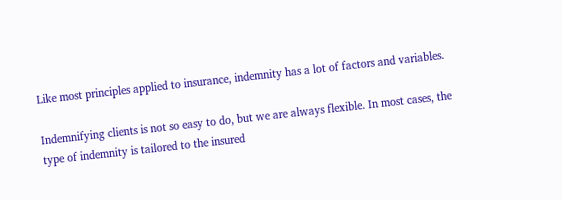Like most principles applied to insurance, indemnity has a lot of factors and variables.

Indemnifying clients is not so easy to do, but we are always flexible. In most cases, the type of indemnity is tailored to the insured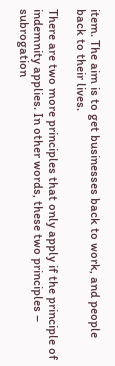item. The aim is to get businesses back to work, and people back to their lives.

There are two more principles that only apply if the principle of indemnity applies. In other words, these two principles – subrogation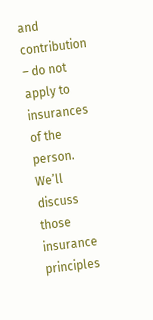and contribution – do not apply to insurances of the person. We’ll discuss those insurance principles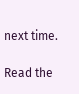next time.

Read the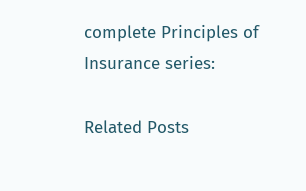complete Principles of Insurance series:

Related Posts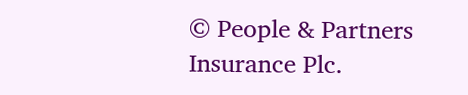© People & Partners Insurance Plc.